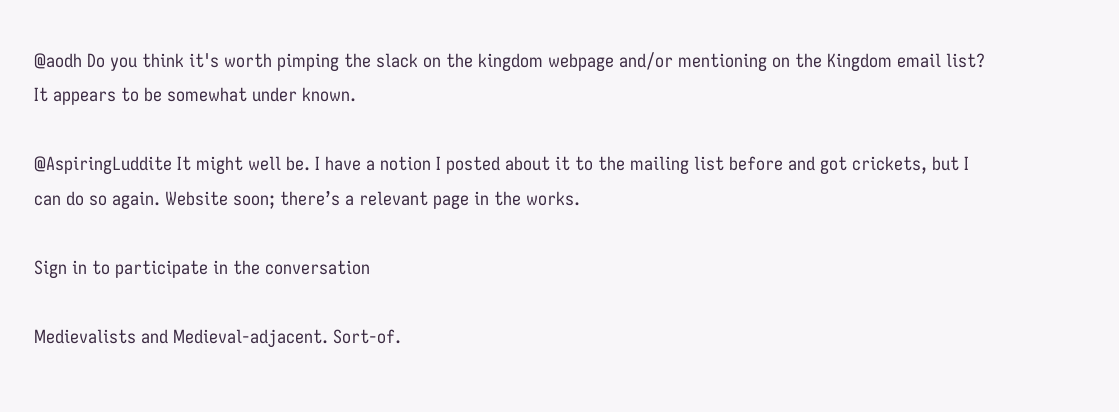@aodh Do you think it's worth pimping the slack on the kingdom webpage and/or mentioning on the Kingdom email list? It appears to be somewhat under known.

@AspiringLuddite It might well be. I have a notion I posted about it to the mailing list before and got crickets, but I can do so again. Website soon; there’s a relevant page in the works.

Sign in to participate in the conversation

Medievalists and Medieval-adjacent. Sort-of.